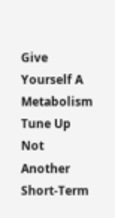Give Yourself A Metabolism Tune Up Not Another Short-Term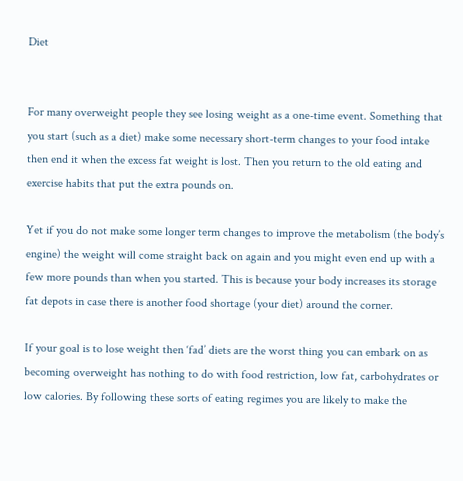Diet


For many overweight people they see losing weight as a one-time event. Something that you start (such as a diet) make some necessary short-term changes to your food intake then end it when the excess fat weight is lost. Then you return to the old eating and exercise habits that put the extra pounds on.

Yet if you do not make some longer term changes to improve the metabolism (the body’s engine) the weight will come straight back on again and you might even end up with a few more pounds than when you started. This is because your body increases its storage fat depots in case there is another food shortage (your diet) around the corner.

If your goal is to lose weight then ‘fad’ diets are the worst thing you can embark on as becoming overweight has nothing to do with food restriction, low fat, carbohydrates or low calories. By following these sorts of eating regimes you are likely to make the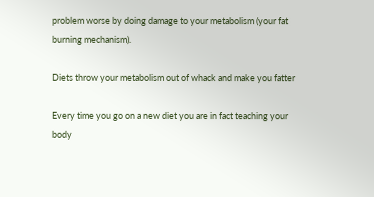problem worse by doing damage to your metabolism (your fat burning mechanism).

Diets throw your metabolism out of whack and make you fatter

Every time you go on a new diet you are in fact teaching your body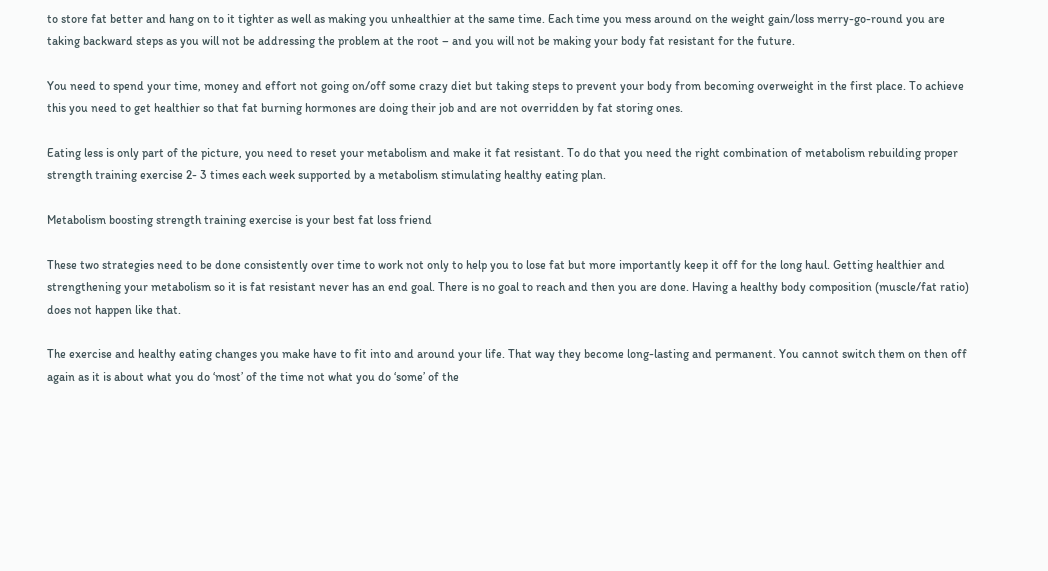to store fat better and hang on to it tighter as well as making you unhealthier at the same time. Each time you mess around on the weight gain/loss merry-go-round you are taking backward steps as you will not be addressing the problem at the root – and you will not be making your body fat resistant for the future.

You need to spend your time, money and effort not going on/off some crazy diet but taking steps to prevent your body from becoming overweight in the first place. To achieve this you need to get healthier so that fat burning hormones are doing their job and are not overridden by fat storing ones.

Eating less is only part of the picture, you need to reset your metabolism and make it fat resistant. To do that you need the right combination of metabolism rebuilding proper strength training exercise 2- 3 times each week supported by a metabolism stimulating healthy eating plan.

Metabolism boosting strength training exercise is your best fat loss friend

These two strategies need to be done consistently over time to work not only to help you to lose fat but more importantly keep it off for the long haul. Getting healthier and strengthening your metabolism so it is fat resistant never has an end goal. There is no goal to reach and then you are done. Having a healthy body composition (muscle/fat ratio) does not happen like that.

The exercise and healthy eating changes you make have to fit into and around your life. That way they become long-lasting and permanent. You cannot switch them on then off again as it is about what you do ‘most’ of the time not what you do ‘some’ of the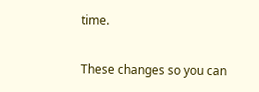time.

These changes so you can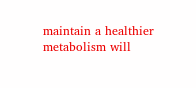maintain a healthier metabolism will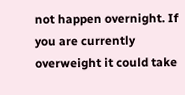not happen overnight. If you are currently overweight it could take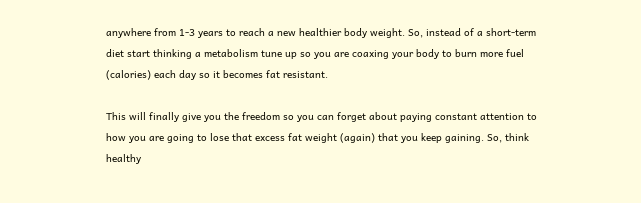anywhere from 1-3 years to reach a new healthier body weight. So, instead of a short-term diet start thinking a metabolism tune up so you are coaxing your body to burn more fuel (calories) each day so it becomes fat resistant.

This will finally give you the freedom so you can forget about paying constant attention to how you are going to lose that excess fat weight (again) that you keep gaining. So, think healthy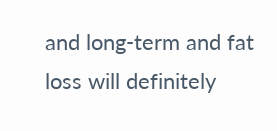and long-term and fat loss will definitely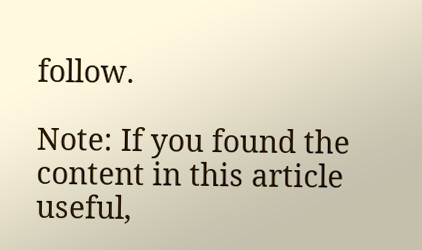follow.

Note: If you found the content in this article useful,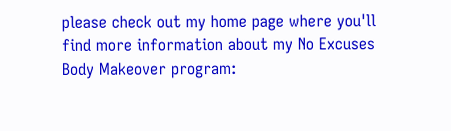please check out my home page where you'll find more information about my No Excuses Body Makeover program: